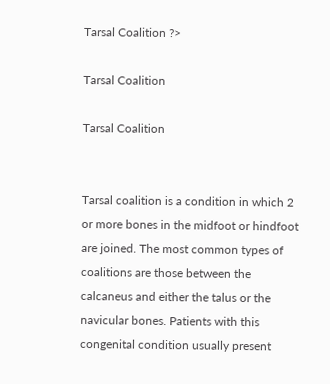Tarsal Coalition ?>

Tarsal Coalition

Tarsal Coalition


Tarsal coalition is a condition in which 2 or more bones in the midfoot or hindfoot are joined. The most common types of coalitions are those between the calcaneus and either the talus or the navicular bones. Patients with this congenital condition usually present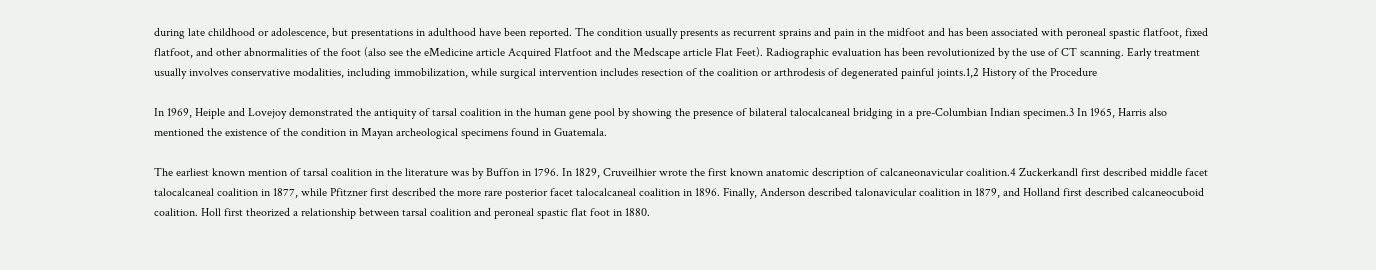during late childhood or adolescence, but presentations in adulthood have been reported. The condition usually presents as recurrent sprains and pain in the midfoot and has been associated with peroneal spastic flatfoot, fixed flatfoot, and other abnormalities of the foot (also see the eMedicine article Acquired Flatfoot and the Medscape article Flat Feet). Radiographic evaluation has been revolutionized by the use of CT scanning. Early treatment usually involves conservative modalities, including immobilization, while surgical intervention includes resection of the coalition or arthrodesis of degenerated painful joints.1,2 History of the Procedure

In 1969, Heiple and Lovejoy demonstrated the antiquity of tarsal coalition in the human gene pool by showing the presence of bilateral talocalcaneal bridging in a pre-Columbian Indian specimen.3 In 1965, Harris also mentioned the existence of the condition in Mayan archeological specimens found in Guatemala.

The earliest known mention of tarsal coalition in the literature was by Buffon in 1796. In 1829, Cruveilhier wrote the first known anatomic description of calcaneonavicular coalition.4 Zuckerkandl first described middle facet talocalcaneal coalition in 1877, while Pfitzner first described the more rare posterior facet talocalcaneal coalition in 1896. Finally, Anderson described talonavicular coalition in 1879, and Holland first described calcaneocuboid coalition. Holl first theorized a relationship between tarsal coalition and peroneal spastic flat foot in 1880.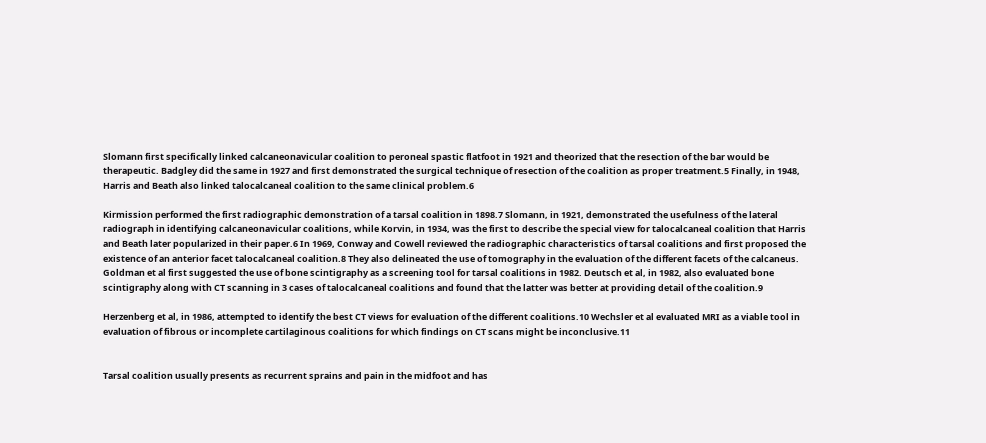Slomann first specifically linked calcaneonavicular coalition to peroneal spastic flatfoot in 1921 and theorized that the resection of the bar would be therapeutic. Badgley did the same in 1927 and first demonstrated the surgical technique of resection of the coalition as proper treatment.5 Finally, in 1948, Harris and Beath also linked talocalcaneal coalition to the same clinical problem.6

Kirmission performed the first radiographic demonstration of a tarsal coalition in 1898.7 Slomann, in 1921, demonstrated the usefulness of the lateral radiograph in identifying calcaneonavicular coalitions, while Korvin, in 1934, was the first to describe the special view for talocalcaneal coalition that Harris and Beath later popularized in their paper.6 In 1969, Conway and Cowell reviewed the radiographic characteristics of tarsal coalitions and first proposed the existence of an anterior facet talocalcaneal coalition.8 They also delineated the use of tomography in the evaluation of the different facets of the calcaneus. Goldman et al first suggested the use of bone scintigraphy as a screening tool for tarsal coalitions in 1982. Deutsch et al, in 1982, also evaluated bone scintigraphy along with CT scanning in 3 cases of talocalcaneal coalitions and found that the latter was better at providing detail of the coalition.9

Herzenberg et al, in 1986, attempted to identify the best CT views for evaluation of the different coalitions.10 Wechsler et al evaluated MRI as a viable tool in evaluation of fibrous or incomplete cartilaginous coalitions for which findings on CT scans might be inconclusive.11


Tarsal coalition usually presents as recurrent sprains and pain in the midfoot and has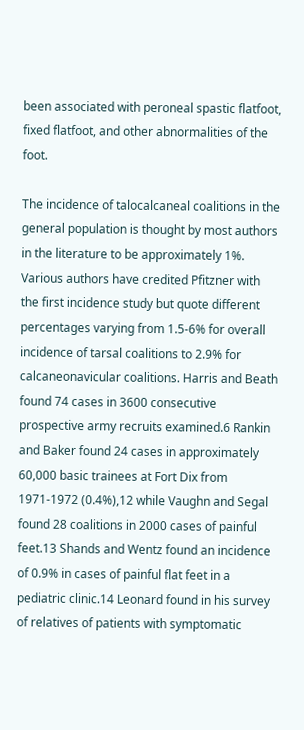been associated with peroneal spastic flatfoot, fixed flatfoot, and other abnormalities of the foot.

The incidence of talocalcaneal coalitions in the general population is thought by most authors in the literature to be approximately 1%. Various authors have credited Pfitzner with the first incidence study but quote different percentages varying from 1.5-6% for overall incidence of tarsal coalitions to 2.9% for calcaneonavicular coalitions. Harris and Beath found 74 cases in 3600 consecutive prospective army recruits examined.6 Rankin and Baker found 24 cases in approximately 60,000 basic trainees at Fort Dix from 1971-1972 (0.4%),12 while Vaughn and Segal found 28 coalitions in 2000 cases of painful feet.13 Shands and Wentz found an incidence of 0.9% in cases of painful flat feet in a pediatric clinic.14 Leonard found in his survey of relatives of patients with symptomatic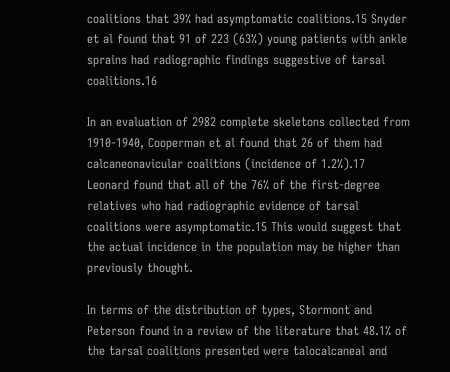coalitions that 39% had asymptomatic coalitions.15 Snyder et al found that 91 of 223 (63%) young patients with ankle sprains had radiographic findings suggestive of tarsal coalitions.16

In an evaluation of 2982 complete skeletons collected from 1910-1940, Cooperman et al found that 26 of them had calcaneonavicular coalitions (incidence of 1.2%).17 Leonard found that all of the 76% of the first-degree relatives who had radiographic evidence of tarsal coalitions were asymptomatic.15 This would suggest that the actual incidence in the population may be higher than previously thought.

In terms of the distribution of types, Stormont and Peterson found in a review of the literature that 48.1% of the tarsal coalitions presented were talocalcaneal and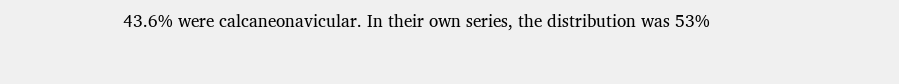43.6% were calcaneonavicular. In their own series, the distribution was 53%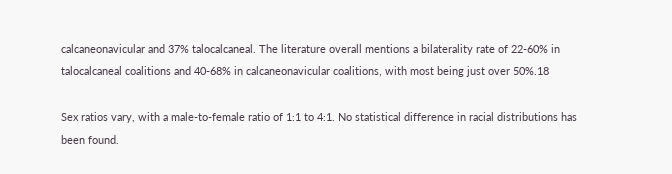calcaneonavicular and 37% talocalcaneal. The literature overall mentions a bilaterality rate of 22-60% in talocalcaneal coalitions and 40-68% in calcaneonavicular coalitions, with most being just over 50%.18

Sex ratios vary, with a male-to-female ratio of 1:1 to 4:1. No statistical difference in racial distributions has been found.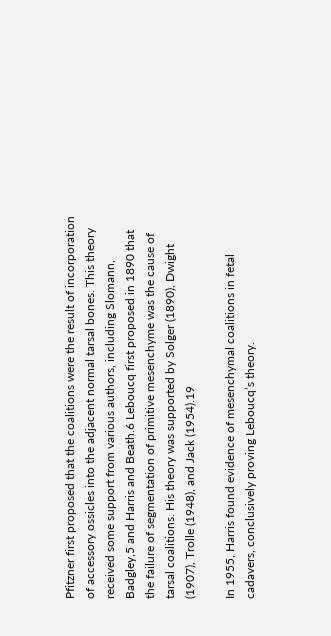Pfitzner first proposed that the coalitions were the result of incorporation of accessory ossicles into the adjacent normal tarsal bones. This theory received some support from various authors, including Slomann, Badgley,5 and Harris and Beath.6 Leboucq first proposed in 1890 that the failure of segmentation of primitive mesenchyme was the cause of tarsal coalitions. His theory was supported by Solger (1890), Dwight (1907), Trolle (1948), and Jack (1954).19

In 1955, Harris found evidence of mesenchymal coalitions in fetal cadavers, conclusively proving Leboucq’s theory.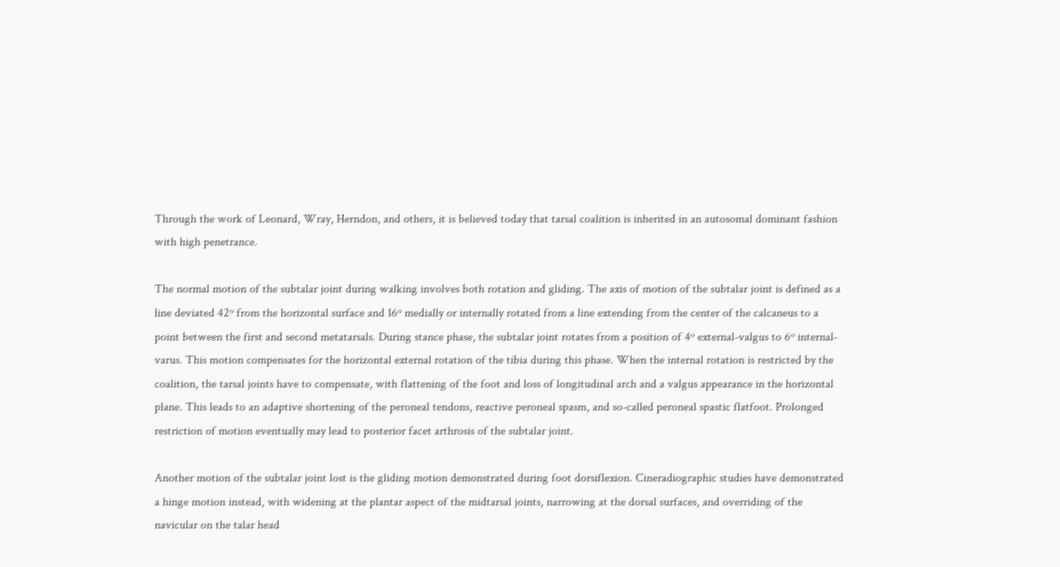Through the work of Leonard, Wray, Herndon, and others, it is believed today that tarsal coalition is inherited in an autosomal dominant fashion with high penetrance.

The normal motion of the subtalar joint during walking involves both rotation and gliding. The axis of motion of the subtalar joint is defined as a line deviated 42º from the horizontal surface and 16º medially or internally rotated from a line extending from the center of the calcaneus to a point between the first and second metatarsals. During stance phase, the subtalar joint rotates from a position of 4º external-valgus to 6º internal-varus. This motion compensates for the horizontal external rotation of the tibia during this phase. When the internal rotation is restricted by the coalition, the tarsal joints have to compensate, with flattening of the foot and loss of longitudinal arch and a valgus appearance in the horizontal plane. This leads to an adaptive shortening of the peroneal tendons, reactive peroneal spasm, and so-called peroneal spastic flatfoot. Prolonged restriction of motion eventually may lead to posterior facet arthrosis of the subtalar joint.

Another motion of the subtalar joint lost is the gliding motion demonstrated during foot dorsiflexion. Cineradiographic studies have demonstrated a hinge motion instead, with widening at the plantar aspect of the midtarsal joints, narrowing at the dorsal surfaces, and overriding of the navicular on the talar head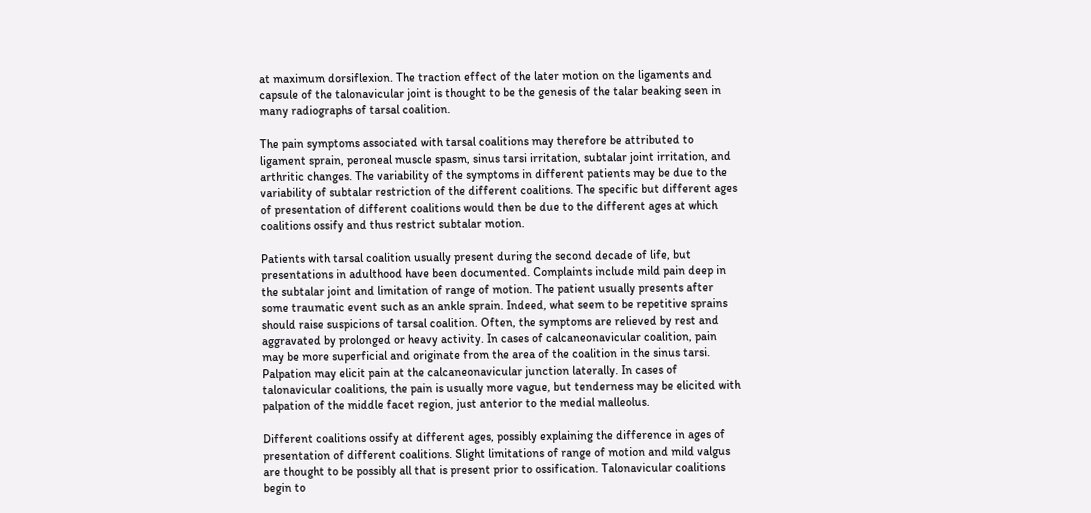at maximum dorsiflexion. The traction effect of the later motion on the ligaments and capsule of the talonavicular joint is thought to be the genesis of the talar beaking seen in many radiographs of tarsal coalition.

The pain symptoms associated with tarsal coalitions may therefore be attributed to ligament sprain, peroneal muscle spasm, sinus tarsi irritation, subtalar joint irritation, and arthritic changes. The variability of the symptoms in different patients may be due to the variability of subtalar restriction of the different coalitions. The specific but different ages of presentation of different coalitions would then be due to the different ages at which coalitions ossify and thus restrict subtalar motion.

Patients with tarsal coalition usually present during the second decade of life, but presentations in adulthood have been documented. Complaints include mild pain deep in the subtalar joint and limitation of range of motion. The patient usually presents after some traumatic event such as an ankle sprain. Indeed, what seem to be repetitive sprains should raise suspicions of tarsal coalition. Often, the symptoms are relieved by rest and aggravated by prolonged or heavy activity. In cases of calcaneonavicular coalition, pain may be more superficial and originate from the area of the coalition in the sinus tarsi. Palpation may elicit pain at the calcaneonavicular junction laterally. In cases of talonavicular coalitions, the pain is usually more vague, but tenderness may be elicited with palpation of the middle facet region, just anterior to the medial malleolus.

Different coalitions ossify at different ages, possibly explaining the difference in ages of presentation of different coalitions. Slight limitations of range of motion and mild valgus are thought to be possibly all that is present prior to ossification. Talonavicular coalitions begin to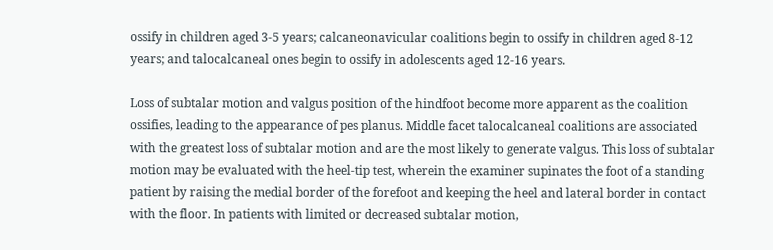ossify in children aged 3-5 years; calcaneonavicular coalitions begin to ossify in children aged 8-12 years; and talocalcaneal ones begin to ossify in adolescents aged 12-16 years.

Loss of subtalar motion and valgus position of the hindfoot become more apparent as the coalition ossifies, leading to the appearance of pes planus. Middle facet talocalcaneal coalitions are associated with the greatest loss of subtalar motion and are the most likely to generate valgus. This loss of subtalar motion may be evaluated with the heel-tip test, wherein the examiner supinates the foot of a standing patient by raising the medial border of the forefoot and keeping the heel and lateral border in contact with the floor. In patients with limited or decreased subtalar motion,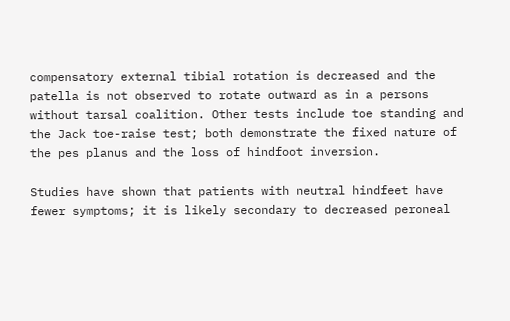compensatory external tibial rotation is decreased and the patella is not observed to rotate outward as in a persons without tarsal coalition. Other tests include toe standing and the Jack toe-raise test; both demonstrate the fixed nature of the pes planus and the loss of hindfoot inversion.

Studies have shown that patients with neutral hindfeet have fewer symptoms; it is likely secondary to decreased peroneal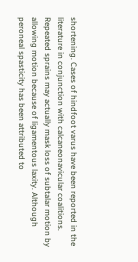shortening. Cases of hindfoot varus have been reported in the literature in conjunction with calcaneonavicular coalitions. Repeated sprains may actually mask loss of subtalar motion by allowing motion because of ligamentous laxity. Although peroneal spasticity has been attributed to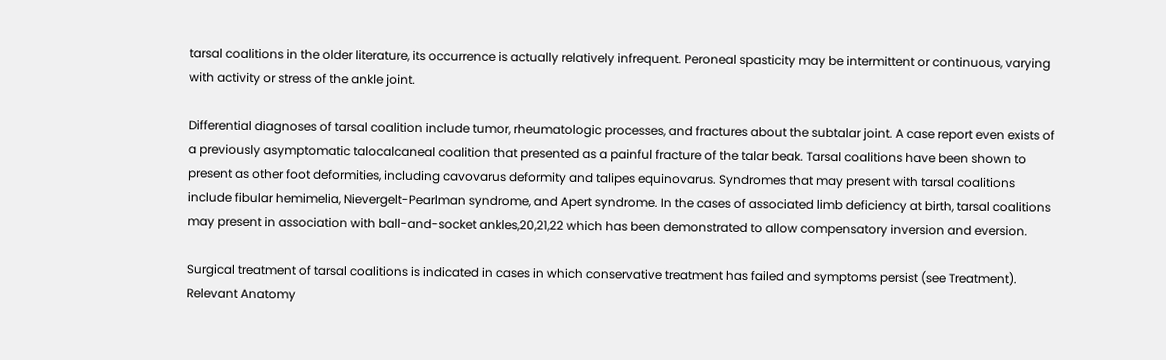tarsal coalitions in the older literature, its occurrence is actually relatively infrequent. Peroneal spasticity may be intermittent or continuous, varying with activity or stress of the ankle joint.

Differential diagnoses of tarsal coalition include tumor, rheumatologic processes, and fractures about the subtalar joint. A case report even exists of a previously asymptomatic talocalcaneal coalition that presented as a painful fracture of the talar beak. Tarsal coalitions have been shown to present as other foot deformities, including cavovarus deformity and talipes equinovarus. Syndromes that may present with tarsal coalitions include fibular hemimelia, Nievergelt-Pearlman syndrome, and Apert syndrome. In the cases of associated limb deficiency at birth, tarsal coalitions may present in association with ball-and-socket ankles,20,21,22 which has been demonstrated to allow compensatory inversion and eversion.

Surgical treatment of tarsal coalitions is indicated in cases in which conservative treatment has failed and symptoms persist (see Treatment).
Relevant Anatomy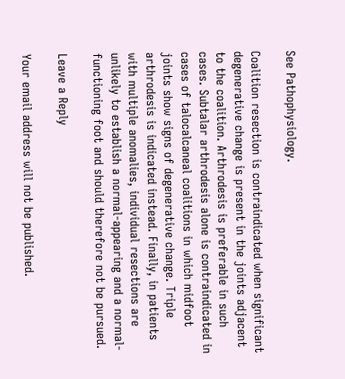See Pathophysiology.

Coalition resection is contraindicated when significant degenerative change is present in the joints adjacent to the coalition. Arthrodesis is preferable in such cases. Subtalar arthrodesis alone is contraindicated in cases of talocalcaneal coalitions in which midfoot joints show signs of degenerative change. Triple arthrodesis is indicated instead. Finally, in patients with multiple anomalies, individual resections are unlikely to establish a normal-appearing and a normal-functioning foot and should therefore not be pursued.

Leave a Reply

Your email address will not be published.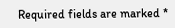Required fields are marked *